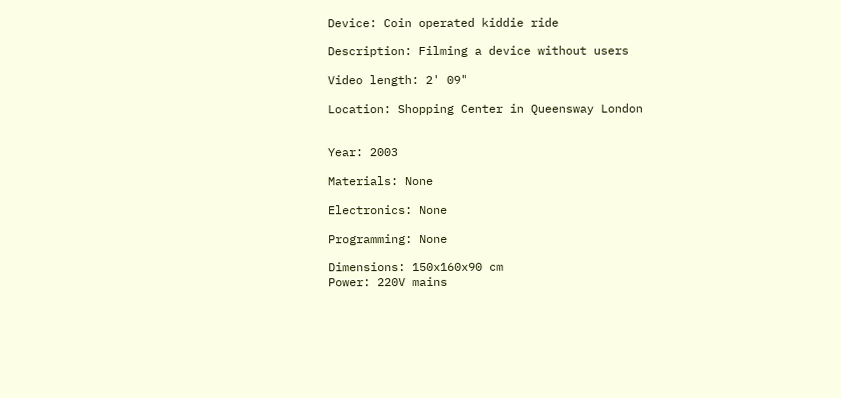Device: Coin operated kiddie ride

Description: Filming a device without users

Video length: 2' 09"

Location: Shopping Center in Queensway London


Year: 2003

Materials: None

Electronics: None

Programming: None

Dimensions: 150x160x90 cm
Power: 220V mains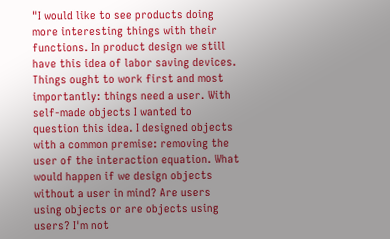"I would like to see products doing more interesting things with their functions. In product design we still have this idea of labor saving devices. Things ought to work first and most importantly: things need a user. With self-made objects I wanted to question this idea. I designed objects with a common premise: removing the user of the interaction equation. What would happen if we design objects without a user in mind? Are users using objects or are objects using users? I'm not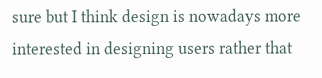sure but I think design is nowadays more interested in designing users rather that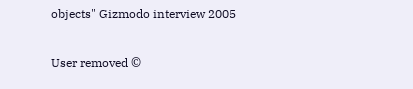objects" Gizmodo interview 2005

User removed ©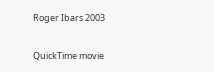Roger Ibars 2003

QuickTime movie